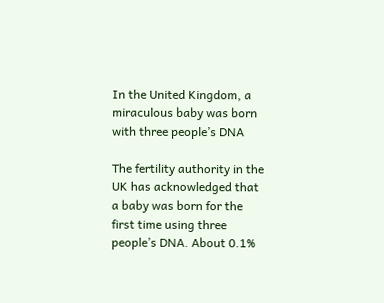In the United Kingdom, a miraculous baby was born with three people’s DNA

The fertility authority in the UK has acknowledged that a baby was born for the first time using three people’s DNA. About 0.1%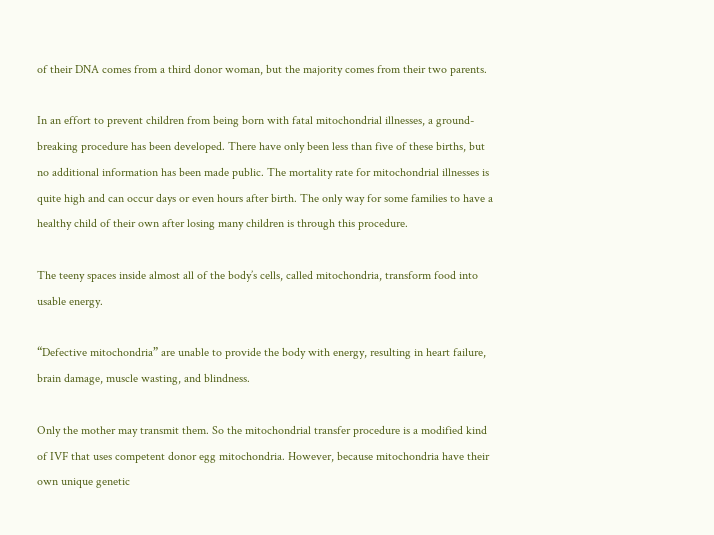of their DNA comes from a third donor woman, but the majority comes from their two parents.

In an effort to prevent children from being born with fatal mitochondrial illnesses, a ground-breaking procedure has been developed. There have only been less than five of these births, but no additional information has been made public. The mortality rate for mitochondrial illnesses is quite high and can occur days or even hours after birth. The only way for some families to have a healthy child of their own after losing many children is through this procedure.

The teeny spaces inside almost all of the body’s cells, called mitochondria, transform food into usable energy.

“Defective mitochondria” are unable to provide the body with energy, resulting in heart failure, brain damage, muscle wasting, and blindness.

Only the mother may transmit them. So the mitochondrial transfer procedure is a modified kind of IVF that uses competent donor egg mitochondria. However, because mitochondria have their own unique genetic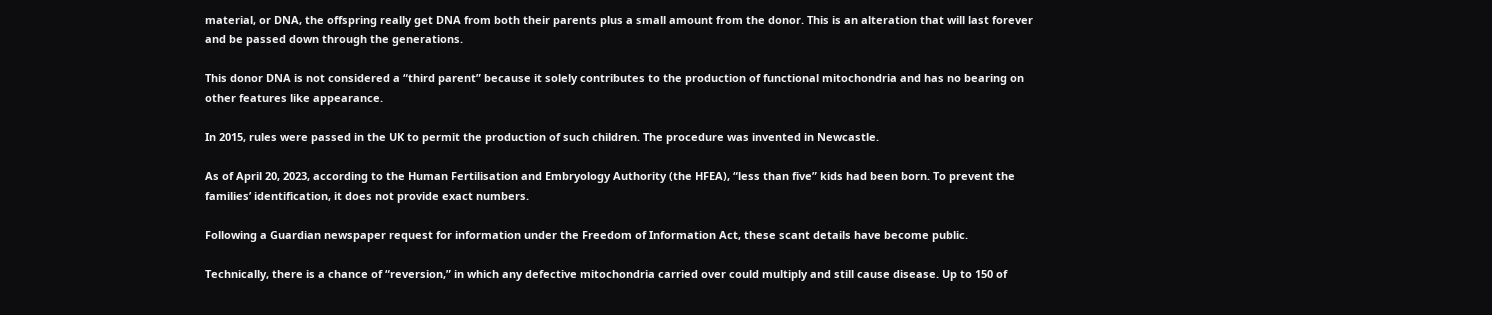material, or DNA, the offspring really get DNA from both their parents plus a small amount from the donor. This is an alteration that will last forever and be passed down through the generations.

This donor DNA is not considered a “third parent” because it solely contributes to the production of functional mitochondria and has no bearing on other features like appearance.

In 2015, rules were passed in the UK to permit the production of such children. The procedure was invented in Newcastle.

As of April 20, 2023, according to the Human Fertilisation and Embryology Authority (the HFEA), “less than five” kids had been born. To prevent the families’ identification, it does not provide exact numbers.

Following a Guardian newspaper request for information under the Freedom of Information Act, these scant details have become public.

Technically, there is a chance of “reversion,” in which any defective mitochondria carried over could multiply and still cause disease. Up to 150 of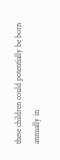these children could potentially be born annually in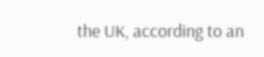the UK, according to an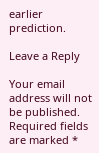earlier prediction.

Leave a Reply

Your email address will not be published. Required fields are marked *